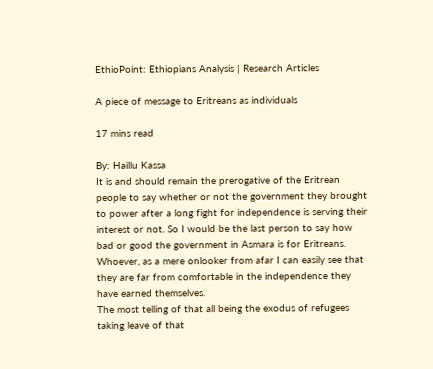EthioPoint: Ethiopians Analysis | Research Articles

A piece of message to Eritreans as individuals

17 mins read

By: Haillu Kassa
It is and should remain the prerogative of the Eritrean people to say whether or not the government they brought to power after a long fight for independence is serving their interest or not. So I would be the last person to say how bad or good the government in Asmara is for Eritreans. Whoever, as a mere onlooker from afar I can easily see that they are far from comfortable in the independence they have earned themselves.
The most telling of that all being the exodus of refugees taking leave of that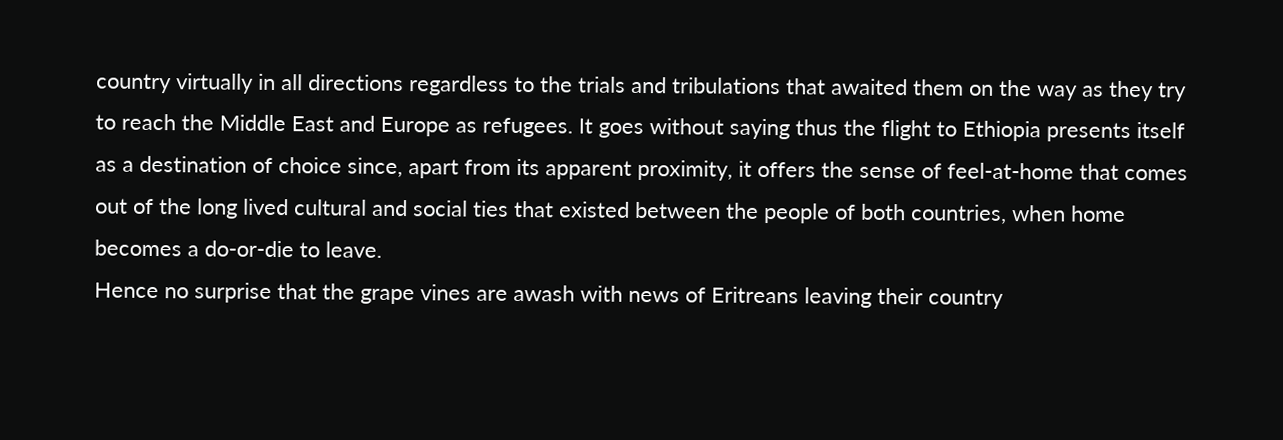country virtually in all directions regardless to the trials and tribulations that awaited them on the way as they try to reach the Middle East and Europe as refugees. It goes without saying thus the flight to Ethiopia presents itself as a destination of choice since, apart from its apparent proximity, it offers the sense of feel-at-home that comes out of the long lived cultural and social ties that existed between the people of both countries, when home becomes a do-or-die to leave.
Hence no surprise that the grape vines are awash with news of Eritreans leaving their country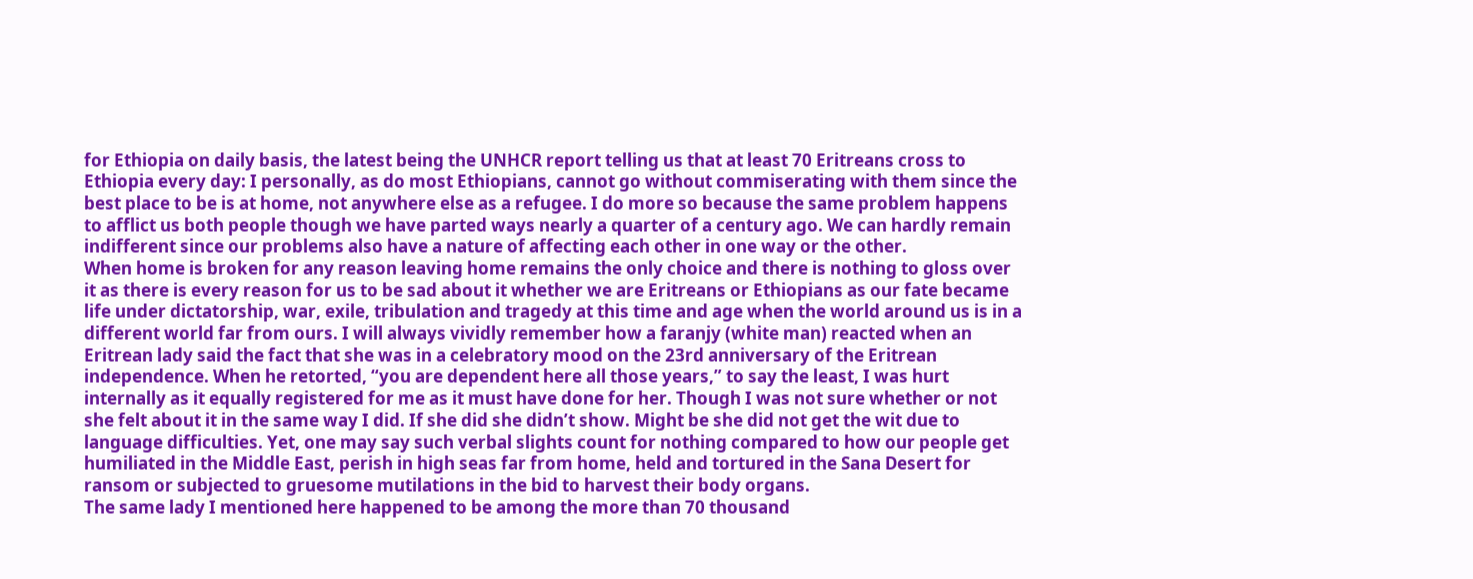for Ethiopia on daily basis, the latest being the UNHCR report telling us that at least 70 Eritreans cross to Ethiopia every day: I personally, as do most Ethiopians, cannot go without commiserating with them since the best place to be is at home, not anywhere else as a refugee. I do more so because the same problem happens to afflict us both people though we have parted ways nearly a quarter of a century ago. We can hardly remain indifferent since our problems also have a nature of affecting each other in one way or the other.
When home is broken for any reason leaving home remains the only choice and there is nothing to gloss over it as there is every reason for us to be sad about it whether we are Eritreans or Ethiopians as our fate became life under dictatorship, war, exile, tribulation and tragedy at this time and age when the world around us is in a different world far from ours. I will always vividly remember how a faranjy (white man) reacted when an Eritrean lady said the fact that she was in a celebratory mood on the 23rd anniversary of the Eritrean independence. When he retorted, “you are dependent here all those years,” to say the least, I was hurt internally as it equally registered for me as it must have done for her. Though I was not sure whether or not she felt about it in the same way I did. If she did she didn’t show. Might be she did not get the wit due to language difficulties. Yet, one may say such verbal slights count for nothing compared to how our people get humiliated in the Middle East, perish in high seas far from home, held and tortured in the Sana Desert for ransom or subjected to gruesome mutilations in the bid to harvest their body organs.
The same lady I mentioned here happened to be among the more than 70 thousand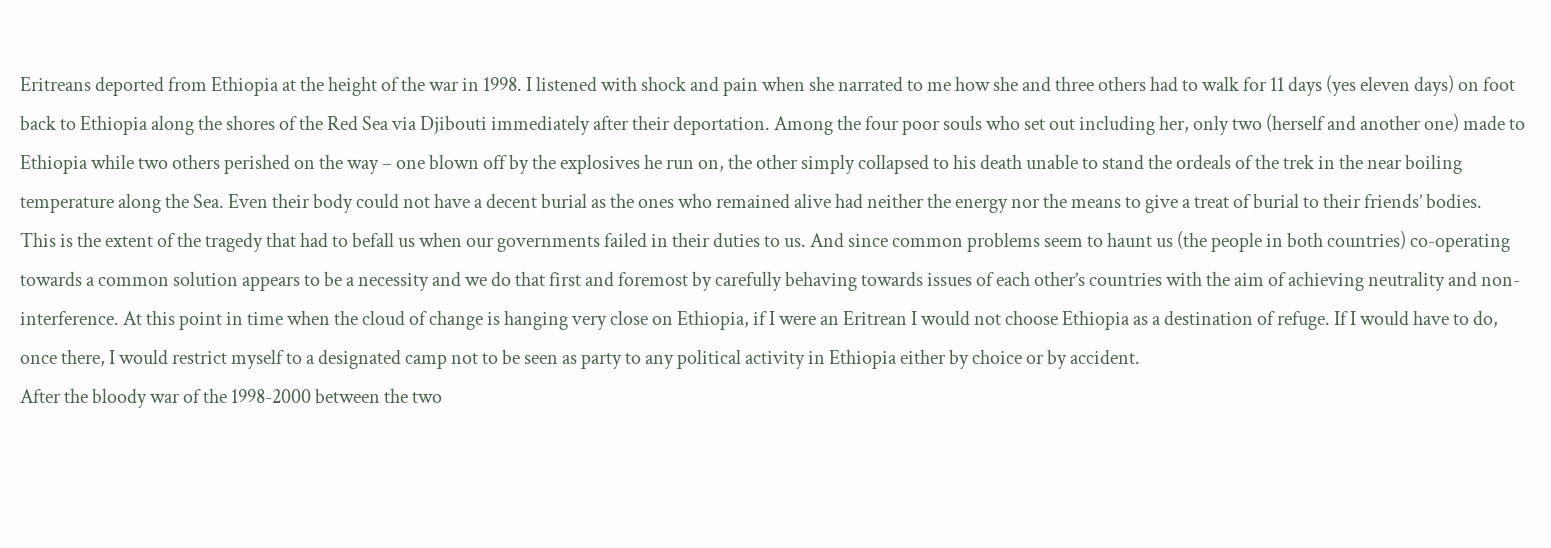Eritreans deported from Ethiopia at the height of the war in 1998. I listened with shock and pain when she narrated to me how she and three others had to walk for 11 days (yes eleven days) on foot back to Ethiopia along the shores of the Red Sea via Djibouti immediately after their deportation. Among the four poor souls who set out including her, only two (herself and another one) made to Ethiopia while two others perished on the way – one blown off by the explosives he run on, the other simply collapsed to his death unable to stand the ordeals of the trek in the near boiling temperature along the Sea. Even their body could not have a decent burial as the ones who remained alive had neither the energy nor the means to give a treat of burial to their friends’ bodies.
This is the extent of the tragedy that had to befall us when our governments failed in their duties to us. And since common problems seem to haunt us (the people in both countries) co-operating towards a common solution appears to be a necessity and we do that first and foremost by carefully behaving towards issues of each other’s countries with the aim of achieving neutrality and non-interference. At this point in time when the cloud of change is hanging very close on Ethiopia, if I were an Eritrean I would not choose Ethiopia as a destination of refuge. If I would have to do, once there, I would restrict myself to a designated camp not to be seen as party to any political activity in Ethiopia either by choice or by accident.
After the bloody war of the 1998-2000 between the two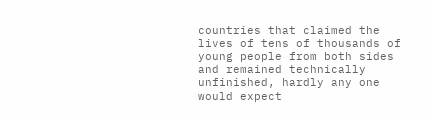countries that claimed the lives of tens of thousands of young people from both sides and remained technically unfinished, hardly any one would expect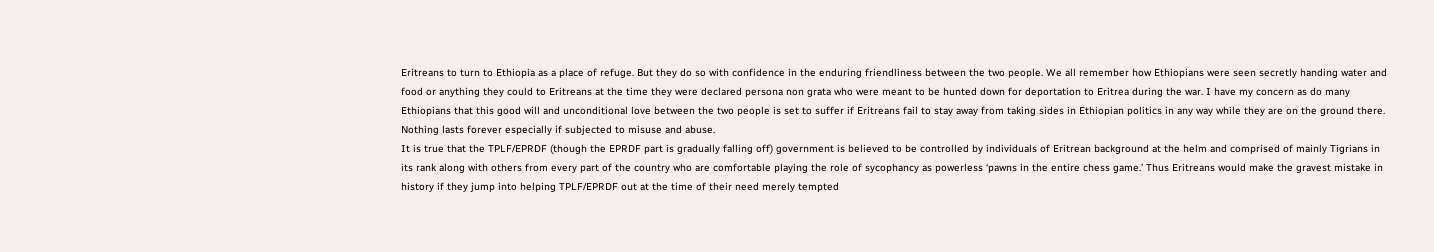Eritreans to turn to Ethiopia as a place of refuge. But they do so with confidence in the enduring friendliness between the two people. We all remember how Ethiopians were seen secretly handing water and food or anything they could to Eritreans at the time they were declared persona non grata who were meant to be hunted down for deportation to Eritrea during the war. I have my concern as do many Ethiopians that this good will and unconditional love between the two people is set to suffer if Eritreans fail to stay away from taking sides in Ethiopian politics in any way while they are on the ground there. Nothing lasts forever especially if subjected to misuse and abuse.
It is true that the TPLF/EPRDF (though the EPRDF part is gradually falling off) government is believed to be controlled by individuals of Eritrean background at the helm and comprised of mainly Tigrians in its rank along with others from every part of the country who are comfortable playing the role of sycophancy as powerless ‘pawns in the entire chess game.’ Thus Eritreans would make the gravest mistake in history if they jump into helping TPLF/EPRDF out at the time of their need merely tempted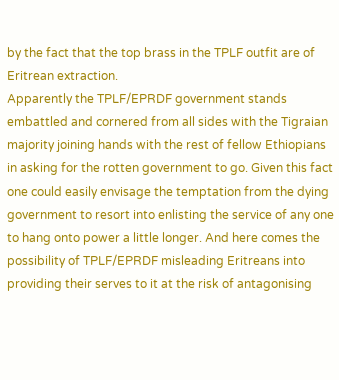by the fact that the top brass in the TPLF outfit are of Eritrean extraction.
Apparently the TPLF/EPRDF government stands embattled and cornered from all sides with the Tigraian majority joining hands with the rest of fellow Ethiopians in asking for the rotten government to go. Given this fact one could easily envisage the temptation from the dying government to resort into enlisting the service of any one to hang onto power a little longer. And here comes the possibility of TPLF/EPRDF misleading Eritreans into providing their serves to it at the risk of antagonising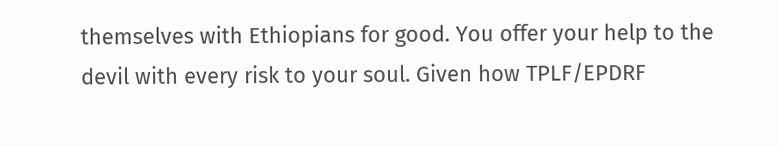themselves with Ethiopians for good. You offer your help to the devil with every risk to your soul. Given how TPLF/EPDRF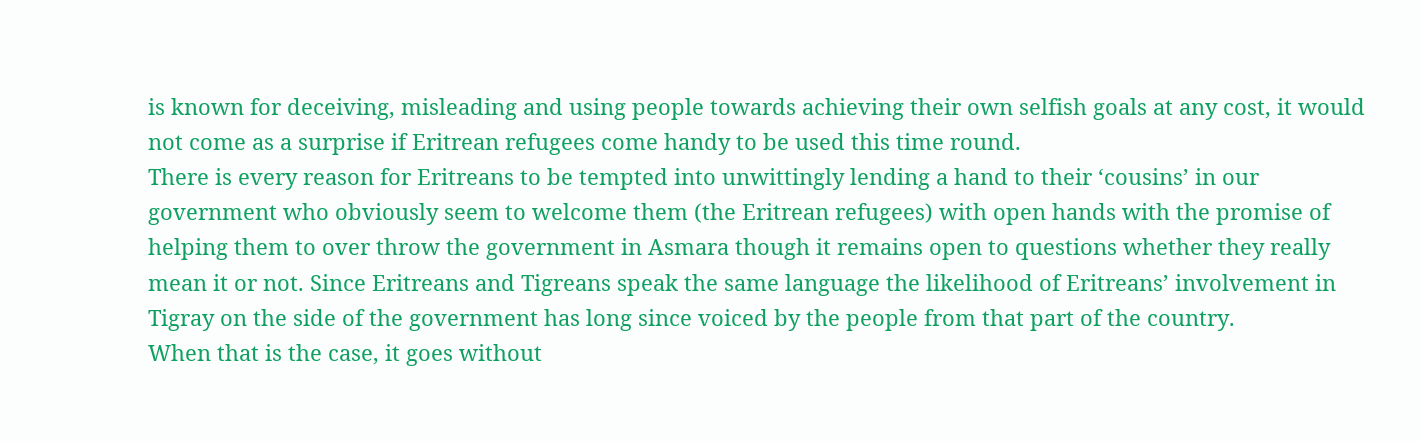is known for deceiving, misleading and using people towards achieving their own selfish goals at any cost, it would not come as a surprise if Eritrean refugees come handy to be used this time round.
There is every reason for Eritreans to be tempted into unwittingly lending a hand to their ‘cousins’ in our government who obviously seem to welcome them (the Eritrean refugees) with open hands with the promise of helping them to over throw the government in Asmara though it remains open to questions whether they really mean it or not. Since Eritreans and Tigreans speak the same language the likelihood of Eritreans’ involvement in Tigray on the side of the government has long since voiced by the people from that part of the country.
When that is the case, it goes without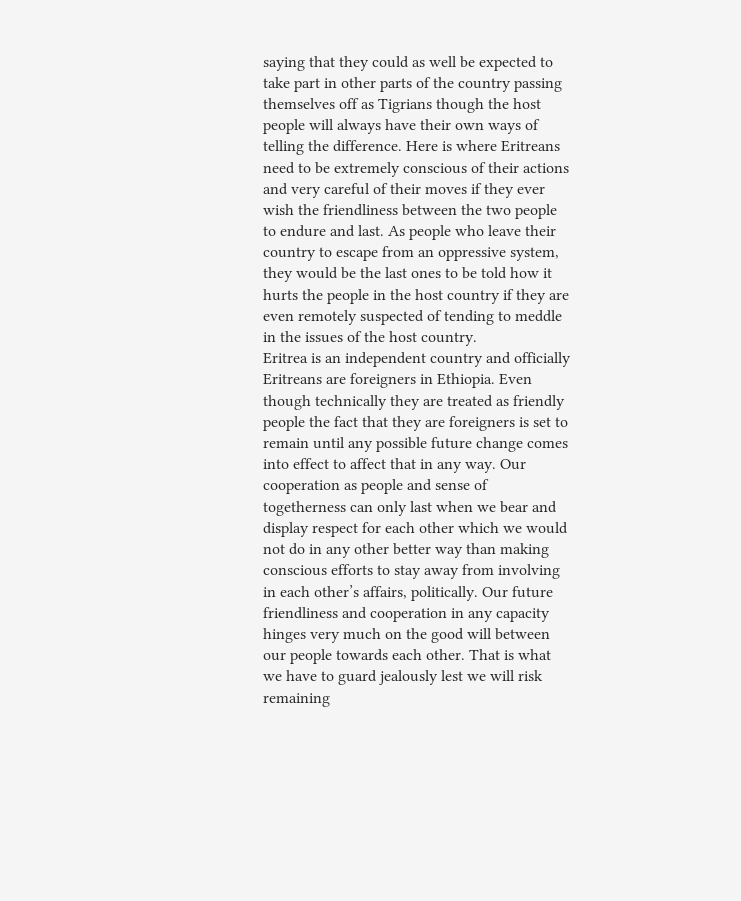saying that they could as well be expected to take part in other parts of the country passing themselves off as Tigrians though the host people will always have their own ways of telling the difference. Here is where Eritreans need to be extremely conscious of their actions and very careful of their moves if they ever wish the friendliness between the two people to endure and last. As people who leave their country to escape from an oppressive system, they would be the last ones to be told how it hurts the people in the host country if they are even remotely suspected of tending to meddle in the issues of the host country.
Eritrea is an independent country and officially Eritreans are foreigners in Ethiopia. Even though technically they are treated as friendly people the fact that they are foreigners is set to remain until any possible future change comes into effect to affect that in any way. Our cooperation as people and sense of togetherness can only last when we bear and display respect for each other which we would not do in any other better way than making conscious efforts to stay away from involving in each other’s affairs, politically. Our future friendliness and cooperation in any capacity hinges very much on the good will between our people towards each other. That is what we have to guard jealously lest we will risk remaining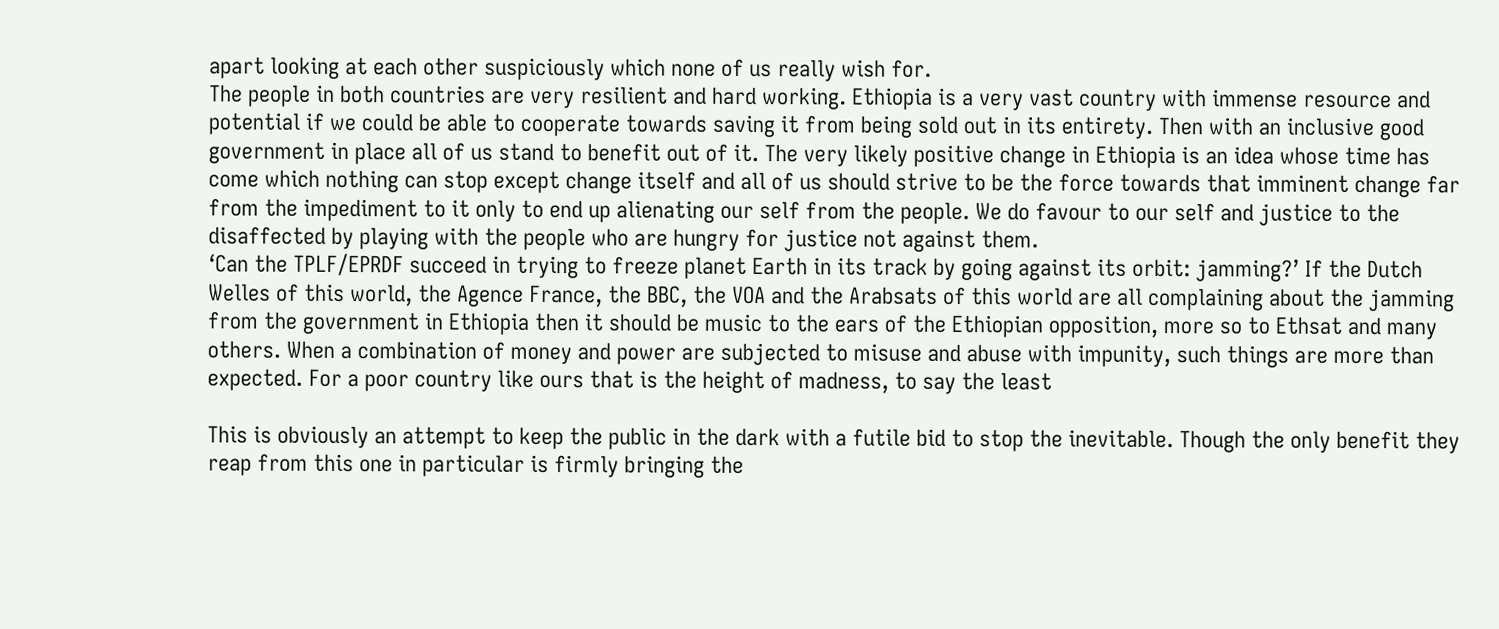apart looking at each other suspiciously which none of us really wish for.
The people in both countries are very resilient and hard working. Ethiopia is a very vast country with immense resource and potential if we could be able to cooperate towards saving it from being sold out in its entirety. Then with an inclusive good government in place all of us stand to benefit out of it. The very likely positive change in Ethiopia is an idea whose time has come which nothing can stop except change itself and all of us should strive to be the force towards that imminent change far from the impediment to it only to end up alienating our self from the people. We do favour to our self and justice to the disaffected by playing with the people who are hungry for justice not against them.
‘Can the TPLF/EPRDF succeed in trying to freeze planet Earth in its track by going against its orbit: jamming?’ If the Dutch Welles of this world, the Agence France, the BBC, the VOA and the Arabsats of this world are all complaining about the jamming from the government in Ethiopia then it should be music to the ears of the Ethiopian opposition, more so to Ethsat and many others. When a combination of money and power are subjected to misuse and abuse with impunity, such things are more than expected. For a poor country like ours that is the height of madness, to say the least

This is obviously an attempt to keep the public in the dark with a futile bid to stop the inevitable. Though the only benefit they reap from this one in particular is firmly bringing the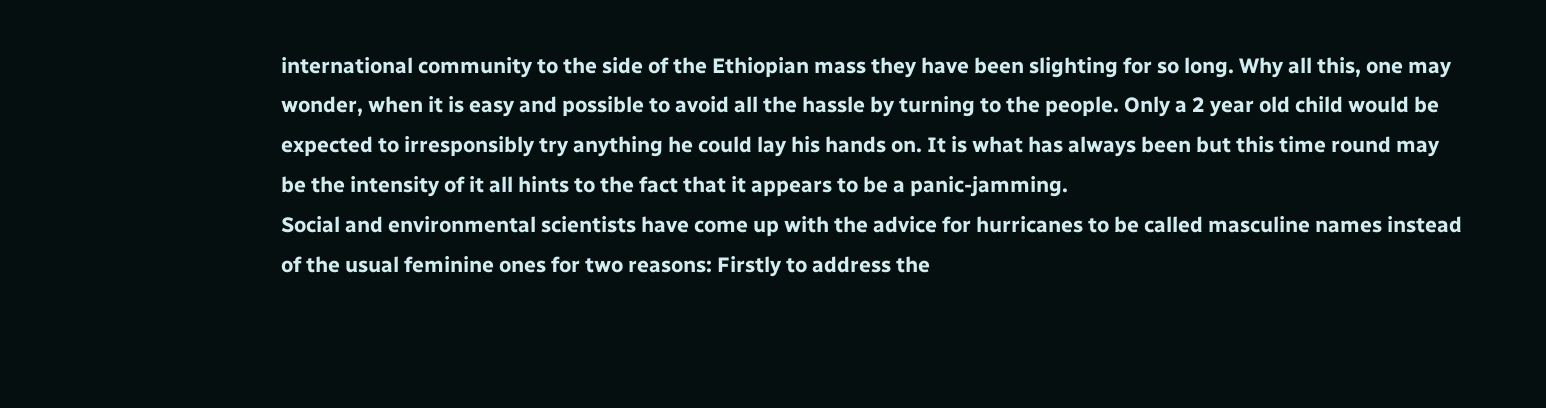international community to the side of the Ethiopian mass they have been slighting for so long. Why all this, one may wonder, when it is easy and possible to avoid all the hassle by turning to the people. Only a 2 year old child would be expected to irresponsibly try anything he could lay his hands on. It is what has always been but this time round may be the intensity of it all hints to the fact that it appears to be a panic-jamming.
Social and environmental scientists have come up with the advice for hurricanes to be called masculine names instead of the usual feminine ones for two reasons: Firstly to address the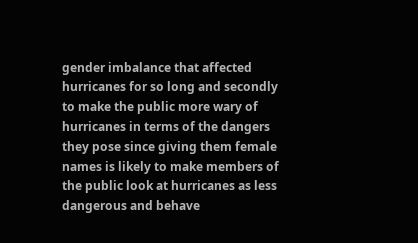gender imbalance that affected hurricanes for so long and secondly to make the public more wary of hurricanes in terms of the dangers they pose since giving them female names is likely to make members of the public look at hurricanes as less dangerous and behave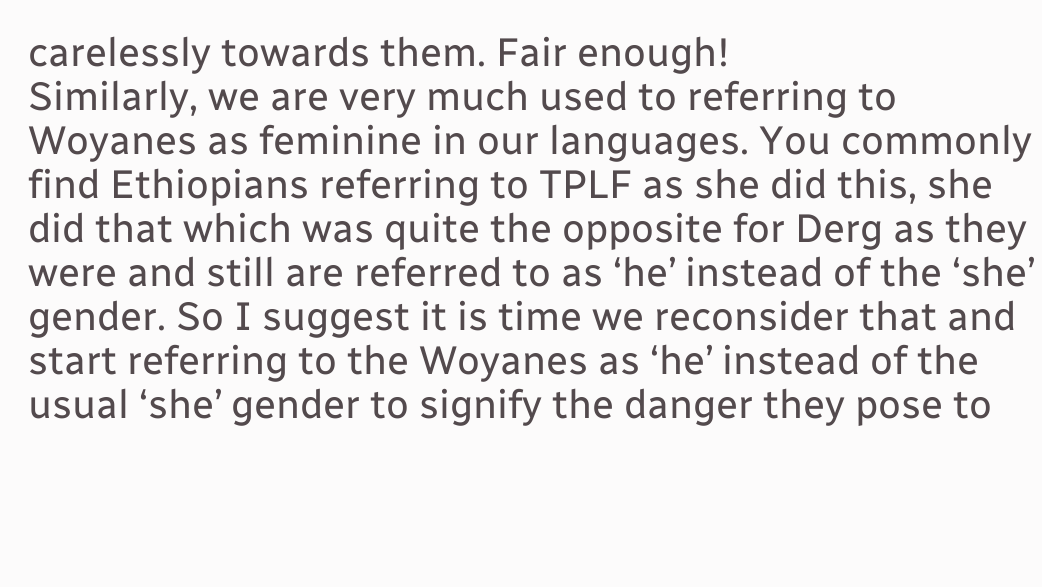carelessly towards them. Fair enough!
Similarly, we are very much used to referring to Woyanes as feminine in our languages. You commonly find Ethiopians referring to TPLF as she did this, she did that which was quite the opposite for Derg as they were and still are referred to as ‘he’ instead of the ‘she’ gender. So I suggest it is time we reconsider that and start referring to the Woyanes as ‘he’ instead of the usual ‘she’ gender to signify the danger they pose to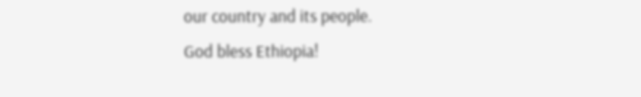our country and its people.
God bless Ethiopia!